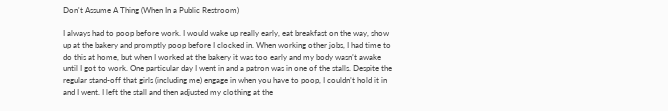Don't Assume A Thing (When In a Public Restroom)

I always had to poop before work. I would wake up really early, eat breakfast on the way, show up at the bakery and promptly poop before I clocked in. When working other jobs, I had time to do this at home, but when I worked at the bakery it was too early and my body wasn’t awake until I got to work. One particular day I went in and a patron was in one of the stalls. Despite the regular stand-off that girls (including me) engage in when you have to poop, I couldn’t hold it in and I went. I left the stall and then adjusted my clothing at the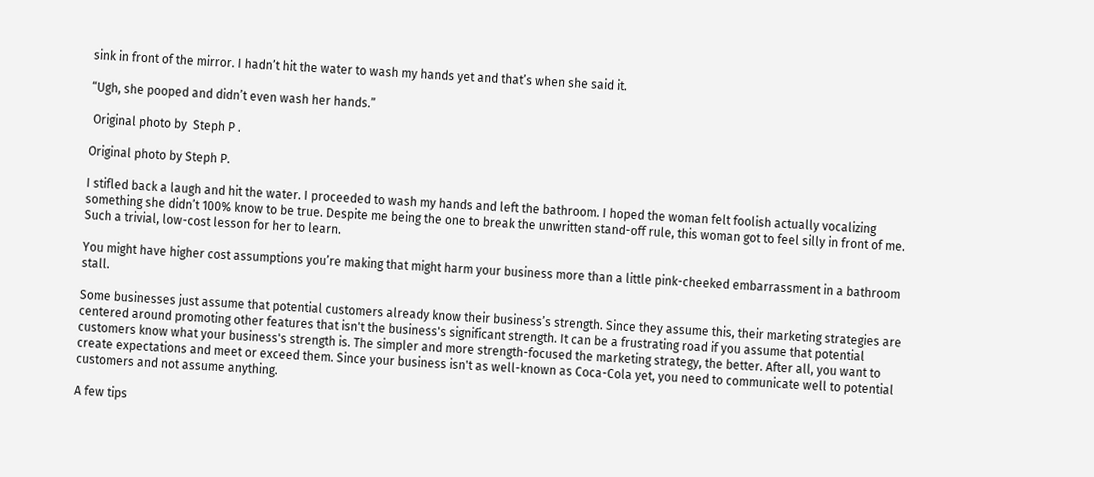sink in front of the mirror. I hadn’t hit the water to wash my hands yet and that’s when she said it.

“Ugh, she pooped and didn’t even wash her hands.”

 Original photo by  Steph P .

Original photo by Steph P.

I stifled back a laugh and hit the water. I proceeded to wash my hands and left the bathroom. I hoped the woman felt foolish actually vocalizing something she didn’t 100% know to be true. Despite me being the one to break the unwritten stand-off rule, this woman got to feel silly in front of me. Such a trivial, low-cost lesson for her to learn.

You might have higher cost assumptions you’re making that might harm your business more than a little pink-cheeked embarrassment in a bathroom stall.

Some businesses just assume that potential customers already know their business’s strength. Since they assume this, their marketing strategies are centered around promoting other features that isn't the business's significant strength. It can be a frustrating road if you assume that potential customers know what your business's strength is. The simpler and more strength-focused the marketing strategy, the better. After all, you want to create expectations and meet or exceed them. Since your business isn't as well-known as Coca-Cola yet, you need to communicate well to potential customers and not assume anything.

A few tips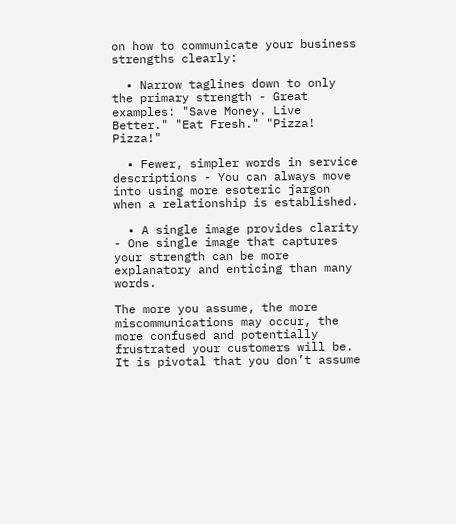on how to communicate your business strengths clearly:

  • Narrow taglines down to only the primary strength - Great examples: "Save Money. Live Better." "Eat Fresh." "Pizza! Pizza!"

  • Fewer, simpler words in service descriptions - You can always move into using more esoteric jargon when a relationship is established.

  • A single image provides clarity - One single image that captures your strength can be more explanatory and enticing than many words.

The more you assume, the more miscommunications may occur, the more confused and potentially frustrated your customers will be. It is pivotal that you don’t assume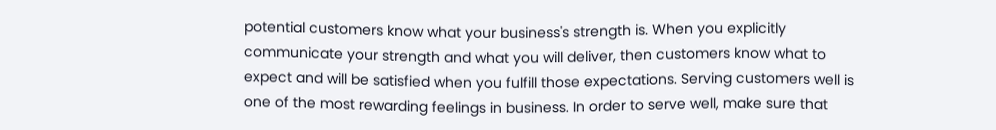potential customers know what your business's strength is. When you explicitly communicate your strength and what you will deliver, then customers know what to expect and will be satisfied when you fulfill those expectations. Serving customers well is one of the most rewarding feelings in business. In order to serve well, make sure that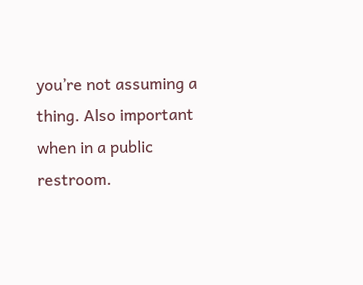you’re not assuming a thing. Also important when in a public restroom.